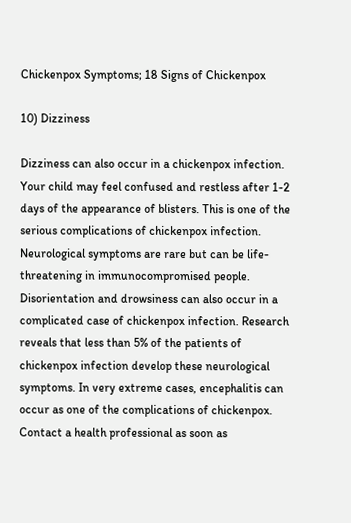Chickenpox Symptoms; 18 Signs of Chickenpox

10) Dizziness

Dizziness can also occur in a chickenpox infection. Your child may feel confused and restless after 1-2 days of the appearance of blisters. This is one of the serious complications of chickenpox infection. Neurological symptoms are rare but can be life-threatening in immunocompromised people. Disorientation and drowsiness can also occur in a complicated case of chickenpox infection. Research reveals that less than 5% of the patients of chickenpox infection develop these neurological symptoms. In very extreme cases, encephalitis can occur as one of the complications of chickenpox. Contact a health professional as soon as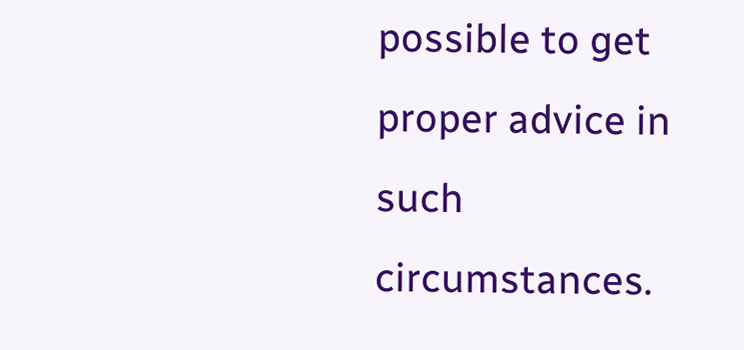possible to get proper advice in such circumstances.